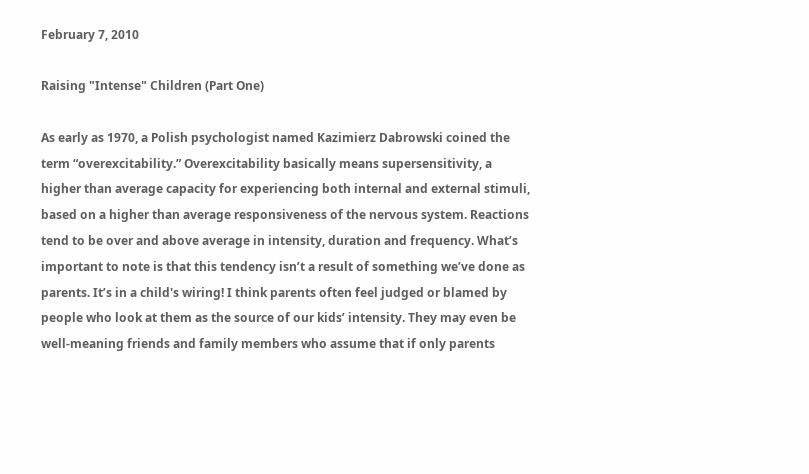February 7, 2010

Raising "Intense" Children (Part One)

As early as 1970, a Polish psychologist named Kazimierz Dabrowski coined the term “overexcitability.” Overexcitability basically means supersensitivity, a higher than average capacity for experiencing both internal and external stimuli, based on a higher than average responsiveness of the nervous system. Reactions tend to be over and above average in intensity, duration and frequency. What’s important to note is that this tendency isn’t a result of something we’ve done as parents. It’s in a child's wiring! I think parents often feel judged or blamed by people who look at them as the source of our kids’ intensity. They may even be well-meaning friends and family members who assume that if only parents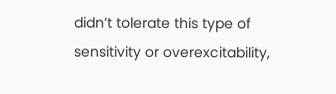didn’t tolerate this type of sensitivity or overexcitability,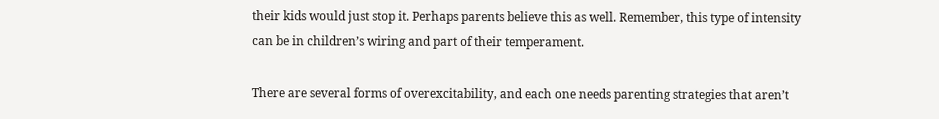their kids would just stop it. Perhaps parents believe this as well. Remember, this type of intensity can be in children’s wiring and part of their temperament.

There are several forms of overexcitability, and each one needs parenting strategies that aren’t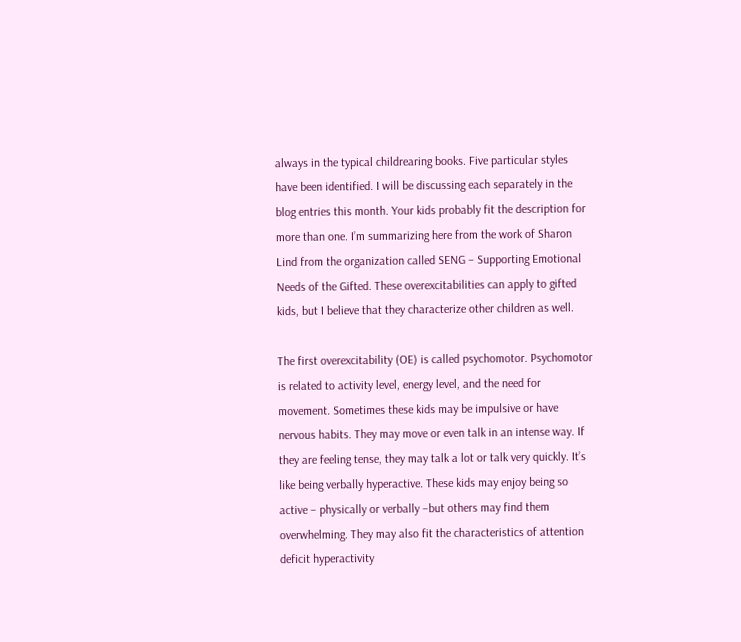always in the typical childrearing books. Five particular styles have been identified. I will be discussing each separately in the blog entries this month. Your kids probably fit the description for more than one. I’m summarizing here from the work of Sharon Lind from the organization called SENG – Supporting Emotional Needs of the Gifted. These overexcitabilities can apply to gifted kids, but I believe that they characterize other children as well.

The first overexcitability (OE) is called psychomotor. Psychomotor is related to activity level, energy level, and the need for movement. Sometimes these kids may be impulsive or have nervous habits. They may move or even talk in an intense way. If they are feeling tense, they may talk a lot or talk very quickly. It’s like being verbally hyperactive. These kids may enjoy being so active – physically or verbally –but others may find them overwhelming. They may also fit the characteristics of attention deficit hyperactivity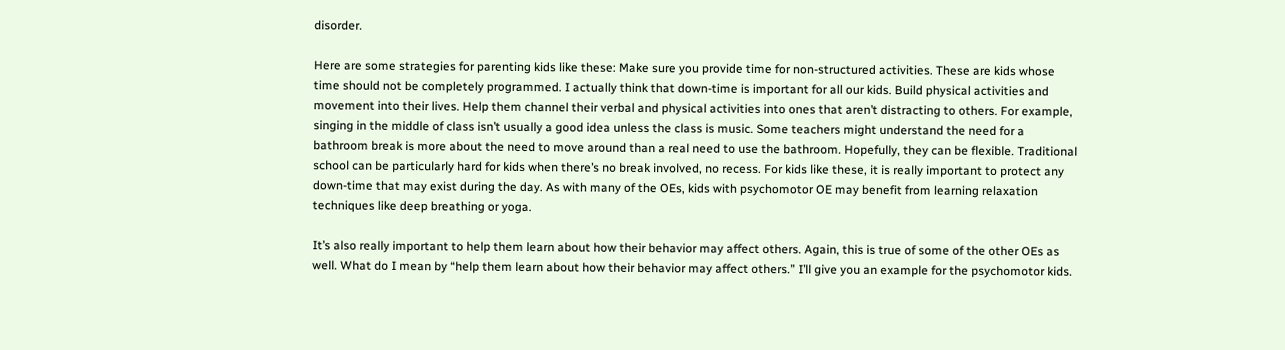disorder.

Here are some strategies for parenting kids like these: Make sure you provide time for non-structured activities. These are kids whose time should not be completely programmed. I actually think that down-time is important for all our kids. Build physical activities and movement into their lives. Help them channel their verbal and physical activities into ones that aren’t distracting to others. For example, singing in the middle of class isn’t usually a good idea unless the class is music. Some teachers might understand the need for a bathroom break is more about the need to move around than a real need to use the bathroom. Hopefully, they can be flexible. Traditional school can be particularly hard for kids when there’s no break involved, no recess. For kids like these, it is really important to protect any down-time that may exist during the day. As with many of the OEs, kids with psychomotor OE may benefit from learning relaxation techniques like deep breathing or yoga.

It’s also really important to help them learn about how their behavior may affect others. Again, this is true of some of the other OEs as well. What do I mean by “help them learn about how their behavior may affect others.” I’ll give you an example for the psychomotor kids.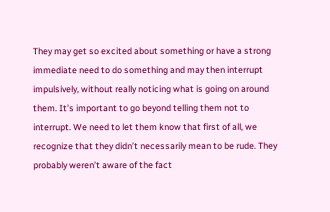They may get so excited about something or have a strong immediate need to do something and may then interrupt impulsively, without really noticing what is going on around them. It’s important to go beyond telling them not to interrupt. We need to let them know that first of all, we recognize that they didn’t necessarily mean to be rude. They probably weren’t aware of the fact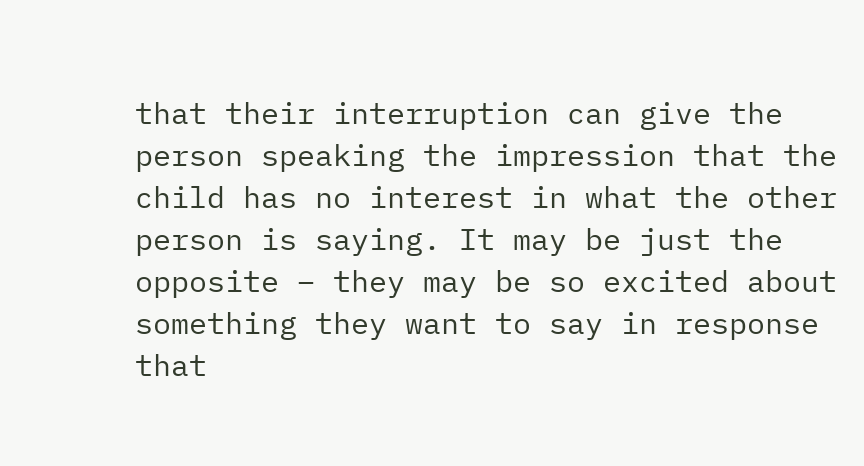that their interruption can give the person speaking the impression that the child has no interest in what the other person is saying. It may be just the opposite – they may be so excited about something they want to say in response that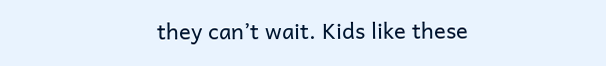they can’t wait. Kids like these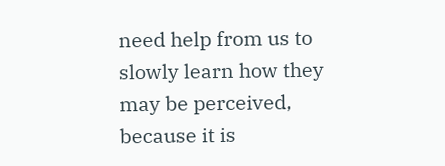need help from us to slowly learn how they may be perceived, because it is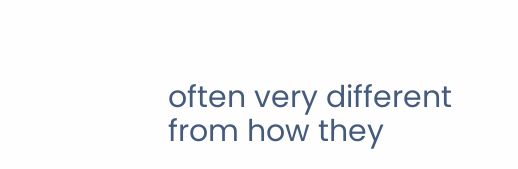often very different from how they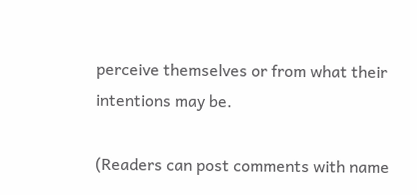perceive themselves or from what their intentions may be.

(Readers can post comments with name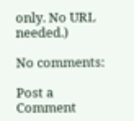only. No URL needed.)

No comments:

Post a Comment